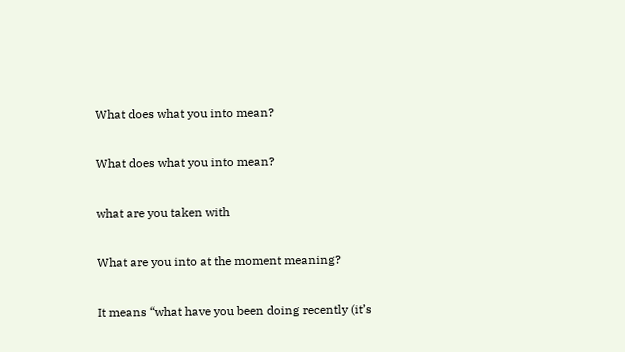What does what you into mean?

What does what you into mean?

what are you taken with

What are you into at the moment meaning?

It means “what have you been doing recently (it’s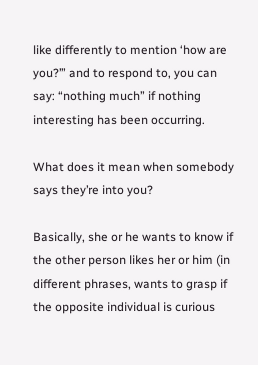like differently to mention ‘how are you?’” and to respond to, you can say: “nothing much” if nothing interesting has been occurring.

What does it mean when somebody says they’re into you?

Basically, she or he wants to know if the other person likes her or him (in different phrases, wants to grasp if the opposite individual is curious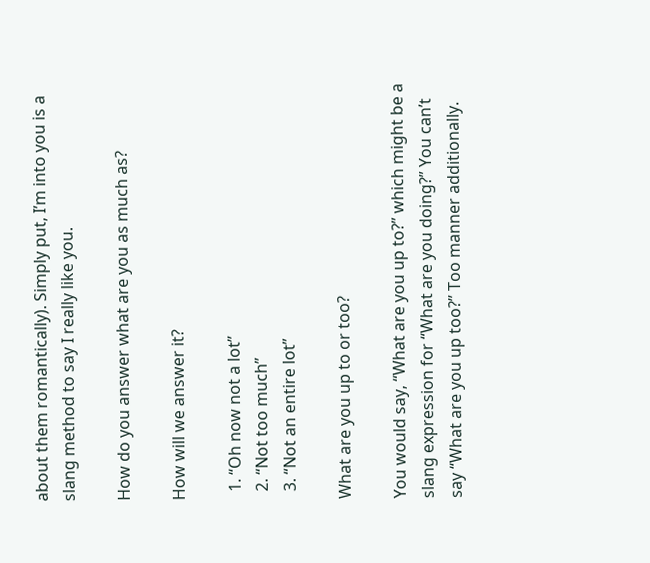about them romantically). Simply put, I’m into you is a slang method to say I really like you.

How do you answer what are you as much as?

How will we answer it?

  1. “Oh now not a lot”
  2. “Not too much”
  3. “Not an entire lot”

What are you up to or too?

You would say, “What are you up to?” which might be a slang expression for “What are you doing?” You can’t say “What are you up too?” Too manner additionally.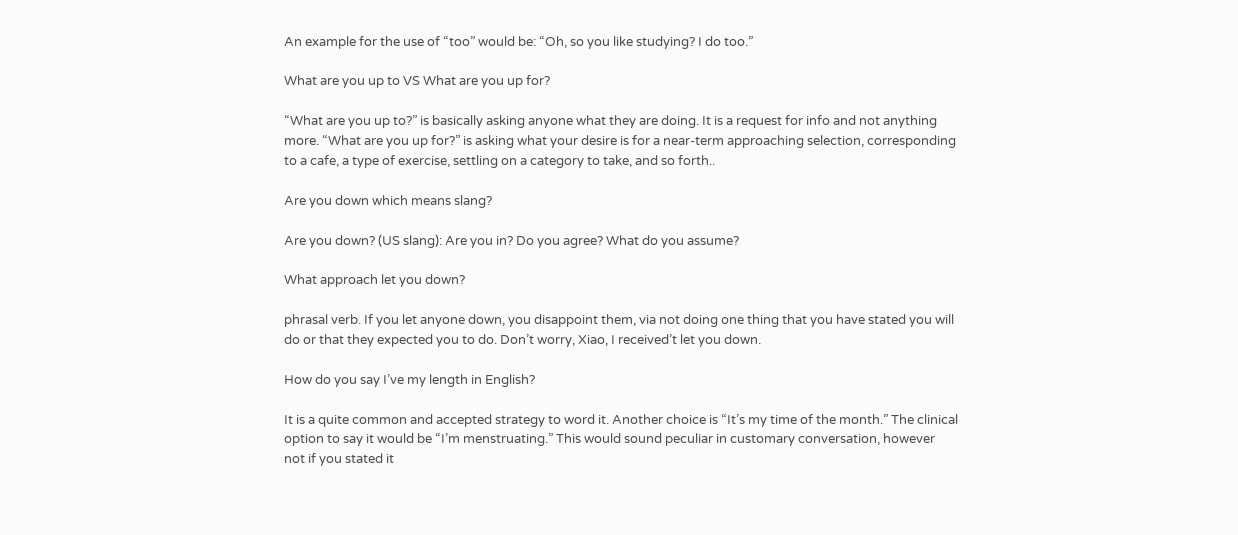An example for the use of “too” would be: “Oh, so you like studying? I do too.”

What are you up to VS What are you up for?

“What are you up to?” is basically asking anyone what they are doing. It is a request for info and not anything more. “What are you up for?” is asking what your desire is for a near-term approaching selection, corresponding to a cafe, a type of exercise, settling on a category to take, and so forth..

Are you down which means slang?

Are you down? (US slang): Are you in? Do you agree? What do you assume?

What approach let you down?

phrasal verb. If you let anyone down, you disappoint them, via not doing one thing that you have stated you will do or that they expected you to do. Don’t worry, Xiao, I received’t let you down.

How do you say I’ve my length in English?

It is a quite common and accepted strategy to word it. Another choice is “It’s my time of the month.” The clinical option to say it would be “I’m menstruating.” This would sound peculiar in customary conversation, however not if you stated it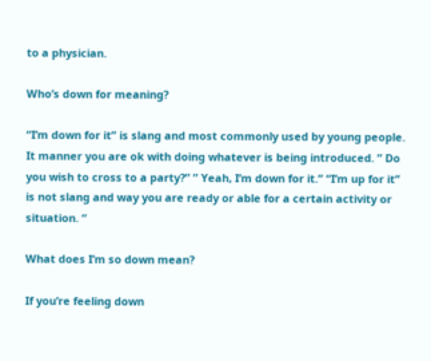to a physician.

Who’s down for meaning?

“I’m down for it” is slang and most commonly used by young people. It manner you are ok with doing whatever is being introduced. ” Do you wish to cross to a party?” ” Yeah, I’m down for it.” “I’m up for it” is not slang and way you are ready or able for a certain activity or situation. “

What does I’m so down mean?

If you’re feeling down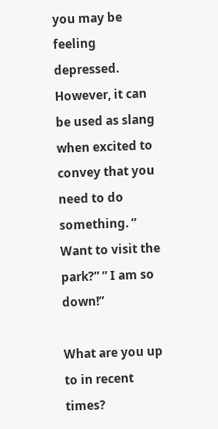you may be feeling depressed. However, it can be used as slang when excited to convey that you need to do something. ” Want to visit the park?” ” I am so down!”

What are you up to in recent times?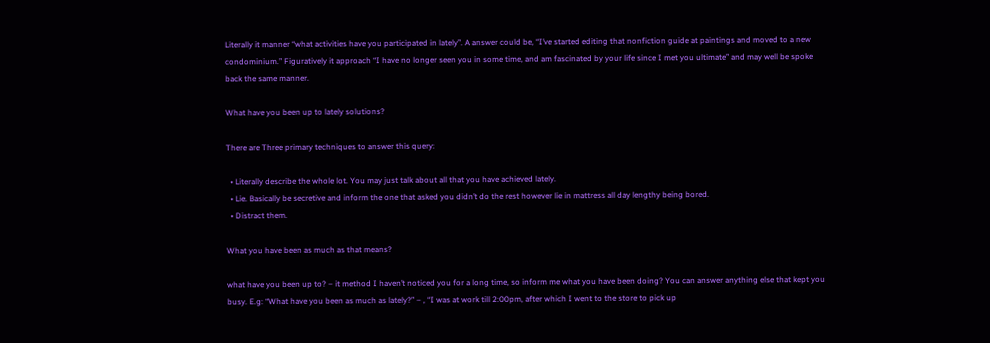Literally it manner “what activities have you participated in lately”. A answer could be, “I’ve started editing that nonfiction guide at paintings and moved to a new condominium.” Figuratively it approach “I have no longer seen you in some time, and am fascinated by your life since I met you ultimate” and may well be spoke back the same manner.

What have you been up to lately solutions?

There are Three primary techniques to answer this query:

  • Literally describe the whole lot. You may just talk about all that you have achieved lately.
  • Lie. Basically be secretive and inform the one that asked you didn’t do the rest however lie in mattress all day lengthy being bored.
  • Distract them.

What you have been as much as that means?

what have you been up to? – it method I haven’t noticed you for a long time, so inform me what you have been doing? You can answer anything else that kept you busy. E.g: “What have you been as much as lately?” – , “I was at work till 2:00pm, after which I went to the store to pick up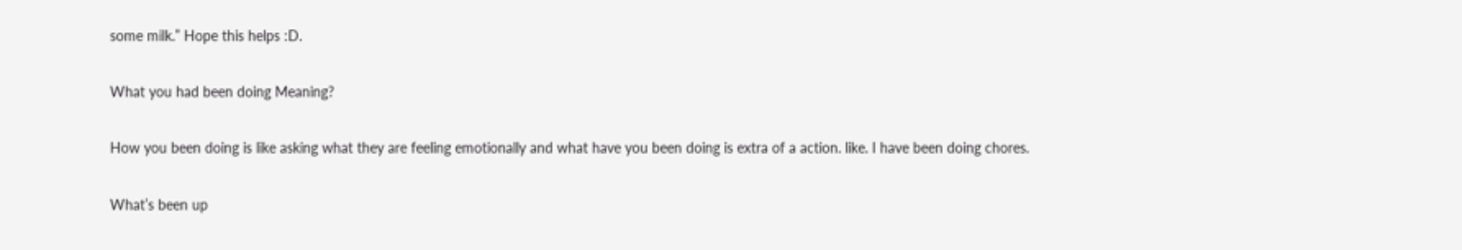some milk.” Hope this helps :D.

What you had been doing Meaning?

How you been doing is like asking what they are feeling emotionally and what have you been doing is extra of a action. like. I have been doing chores.

What’s been up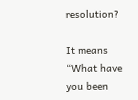resolution?

It means “What have you been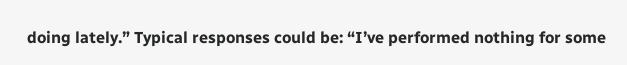doing lately.” Typical responses could be: “I’ve performed nothing for some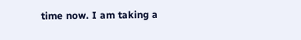time now. I am taking a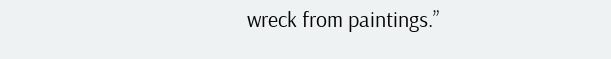wreck from paintings.”